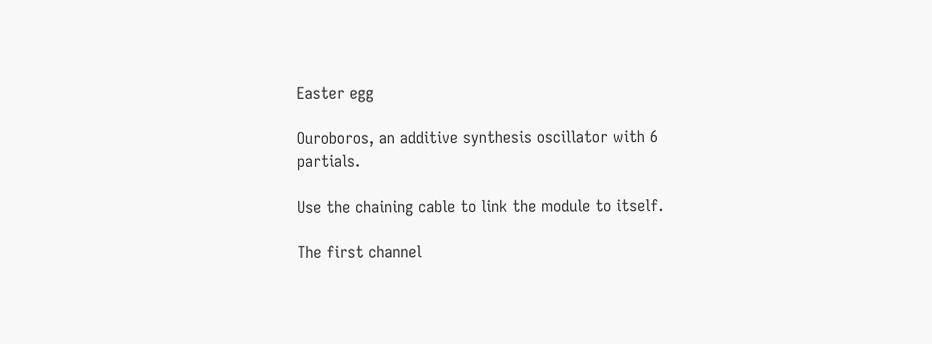Easter egg

Ouroboros, an additive synthesis oscillator with 6 partials.

Use the chaining cable to link the module to itself.

The first channel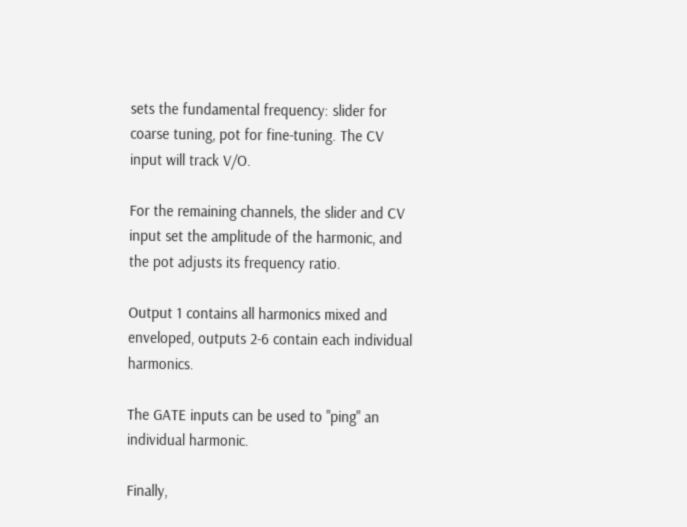sets the fundamental frequency: slider for coarse tuning, pot for fine-tuning. The CV input will track V/O.

For the remaining channels, the slider and CV input set the amplitude of the harmonic, and the pot adjusts its frequency ratio.

Output 1 contains all harmonics mixed and enveloped, outputs 2-6 contain each individual harmonics.

The GATE inputs can be used to "ping" an individual harmonic.

Finally,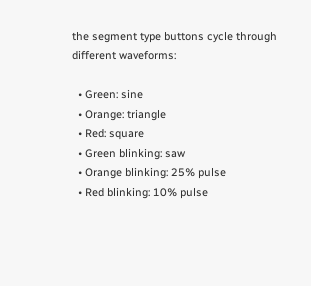the segment type buttons cycle through different waveforms:

  • Green: sine
  • Orange: triangle
  • Red: square
  • Green blinking: saw
  • Orange blinking: 25% pulse
  • Red blinking: 10% pulse